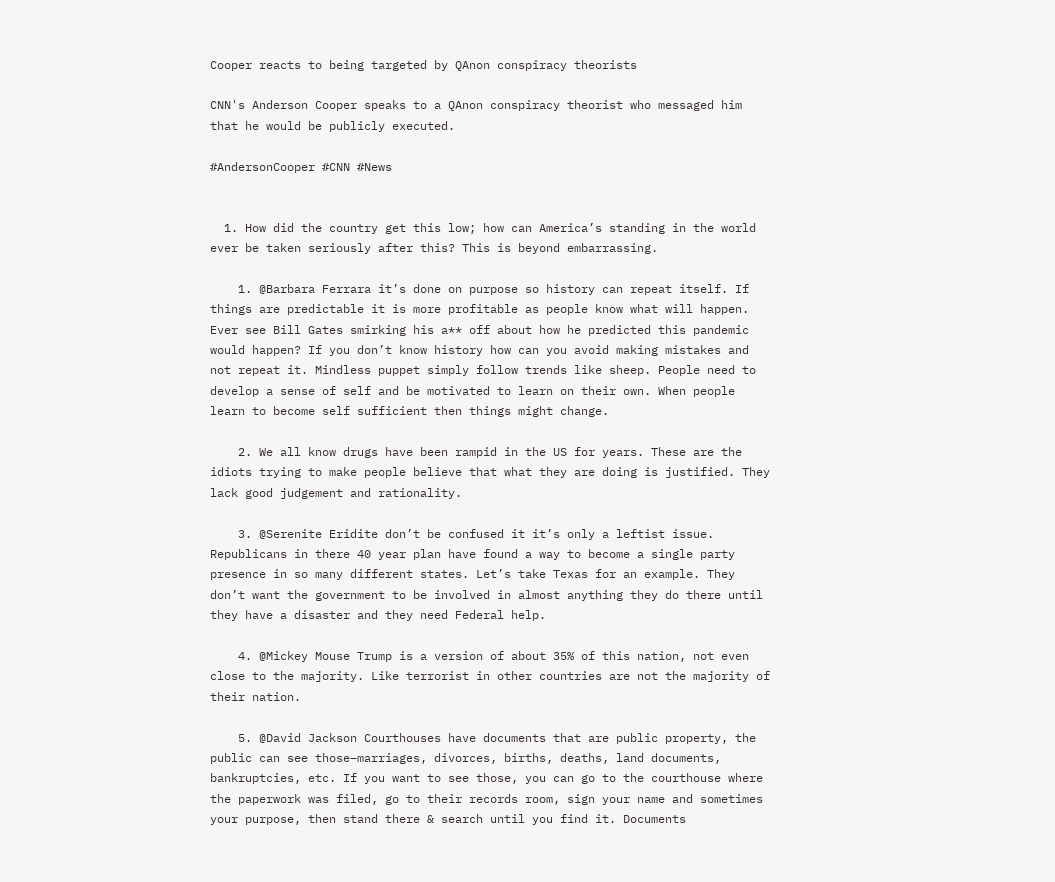Cooper reacts to being targeted by QAnon conspiracy theorists

CNN's Anderson Cooper speaks to a QAnon conspiracy theorist who messaged him that he would be publicly executed.

#AndersonCooper #CNN #News


  1. How did the country get this low; how can America’s standing in the world ever be taken seriously after this? This is beyond embarrassing.

    1. @Barbara Ferrara it’s done on purpose so history can repeat itself. If things are predictable it is more profitable as people know what will happen. Ever see Bill Gates smirking his a** off about how he predicted this pandemic would happen? If you don’t know history how can you avoid making mistakes and not repeat it. Mindless puppet simply follow trends like sheep. People need to develop a sense of self and be motivated to learn on their own. When people learn to become self sufficient then things might change.

    2. We all know drugs have been rampid in the US for years. These are the idiots trying to make people believe that what they are doing is justified. They lack good judgement and rationality.

    3. @Serenite Eridite don’t be confused it it’s only a leftist issue. Republicans in there 40 year plan have found a way to become a single party presence in so many different states. Let’s take Texas for an example. They don’t want the government to be involved in almost anything they do there until they have a disaster and they need Federal help.

    4. @Mickey Mouse Trump is a version of about 35% of this nation, not even close to the majority. Like terrorist in other countries are not the majority of their nation.

    5. @David Jackson Courthouses have documents that are public property, the public can see those–marriages, divorces, births, deaths, land documents, bankruptcies, etc. If you want to see those, you can go to the courthouse where the paperwork was filed, go to their records room, sign your name and sometimes your purpose, then stand there & search until you find it. Documents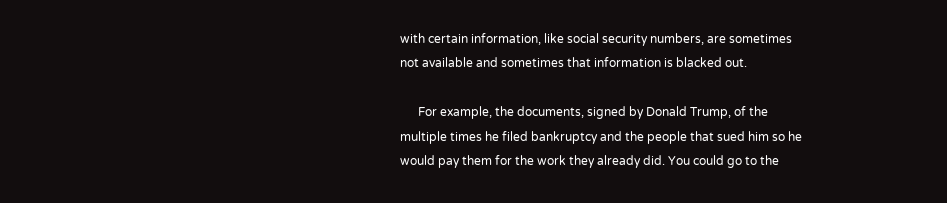with certain information, like social security numbers, are sometimes not available and sometimes that information is blacked out.

      For example, the documents, signed by Donald Trump, of the multiple times he filed bankruptcy and the people that sued him so he would pay them for the work they already did. You could go to the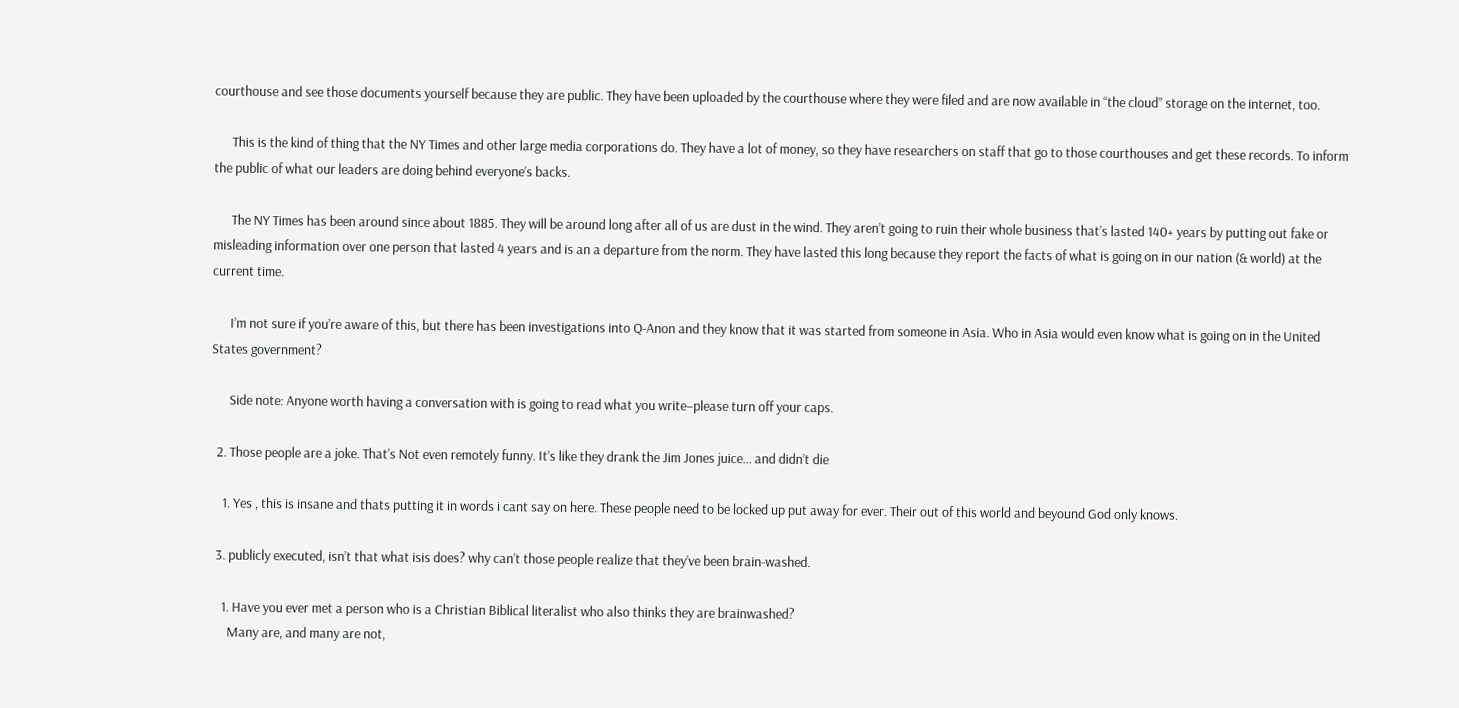courthouse and see those documents yourself because they are public. They have been uploaded by the courthouse where they were filed and are now available in “the cloud” storage on the internet, too.

      This is the kind of thing that the NY Times and other large media corporations do. They have a lot of money, so they have researchers on staff that go to those courthouses and get these records. To inform the public of what our leaders are doing behind everyone’s backs.

      The NY Times has been around since about 1885. They will be around long after all of us are dust in the wind. They aren’t going to ruin their whole business that’s lasted 140+ years by putting out fake or misleading information over one person that lasted 4 years and is an a departure from the norm. They have lasted this long because they report the facts of what is going on in our nation (& world) at the current time.

      I’m not sure if you’re aware of this, but there has been investigations into Q-Anon and they know that it was started from someone in Asia. Who in Asia would even know what is going on in the United States government?

      Side note: Anyone worth having a conversation with is going to read what you write–please turn off your caps.

  2. Those people are a joke. That’s Not even remotely funny. It’s like they drank the Jim Jones juice… and didn’t die

    1. Yes , this is insane and thats putting it in words i cant say on here. These people need to be locked up put away for ever. Their out of this world and beyound God only knows.

  3. publicly executed, isn’t that what isis does? why can’t those people realize that they’ve been brain-washed.

    1. Have you ever met a person who is a Christian Biblical literalist who also thinks they are brainwashed?
      Many are, and many are not,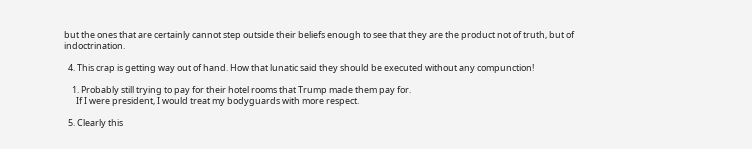but the ones that are certainly cannot step outside their beliefs enough to see that they are the product not of truth, but of indoctrination.

  4. This crap is getting way out of hand. How that lunatic said they should be executed without any compunction!

    1. Probably still trying to pay for their hotel rooms that Trump made them pay for.
      If I were president, I would treat my bodyguards with more respect.

  5. Clearly this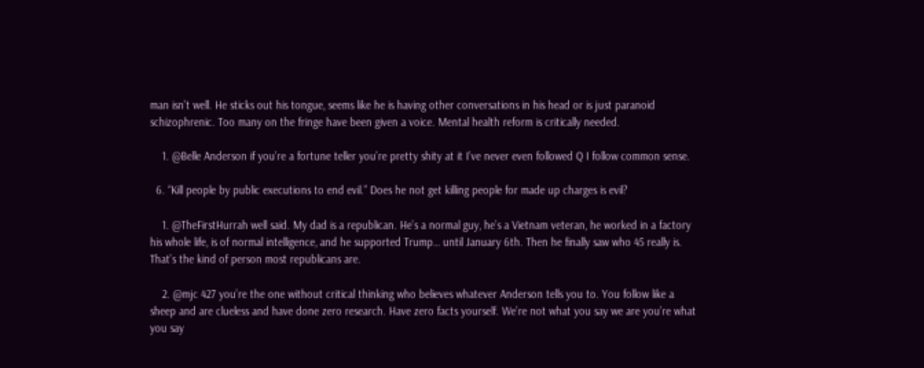man isn’t well. He sticks out his tongue, seems like he is having other conversations in his head or is just paranoid schizophrenic. Too many on the fringe have been given a voice. Mental health reform is critically needed.

    1. @Belle Anderson if you’re a fortune teller you’re pretty shity at it I’ve never even followed Q I follow common sense.

  6. “Kill people by public executions to end evil.” Does he not get killing people for made up charges is evil?

    1. @TheFirstHurrah well said. My dad is a republican. He’s a normal guy, he’s a Vietnam veteran, he worked in a factory his whole life, is of normal intelligence, and he supported Trump… until January 6th. Then he finally saw who 45 really is. That’s the kind of person most republicans are.

    2. @mjc 427 you’re the one without critical thinking who believes whatever Anderson tells you to. You follow like a sheep and are clueless and have done zero research. Have zero facts yourself. We’re not what you say we are you’re what you say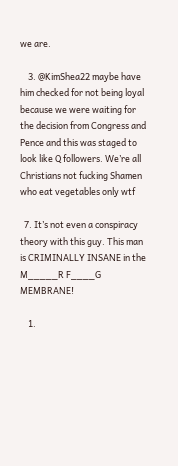we are.

    3. @KimShea22 maybe have him checked for not being loyal because we were waiting for the decision from Congress and Pence and this was staged to look like Q followers. We’re all Christians not fucking Shamen who eat vegetables only wtf

  7. It’s not even a conspiracy theory with this guy. This man is CRIMINALLY INSANE in the M_____R F____G MEMBRANE!

    1.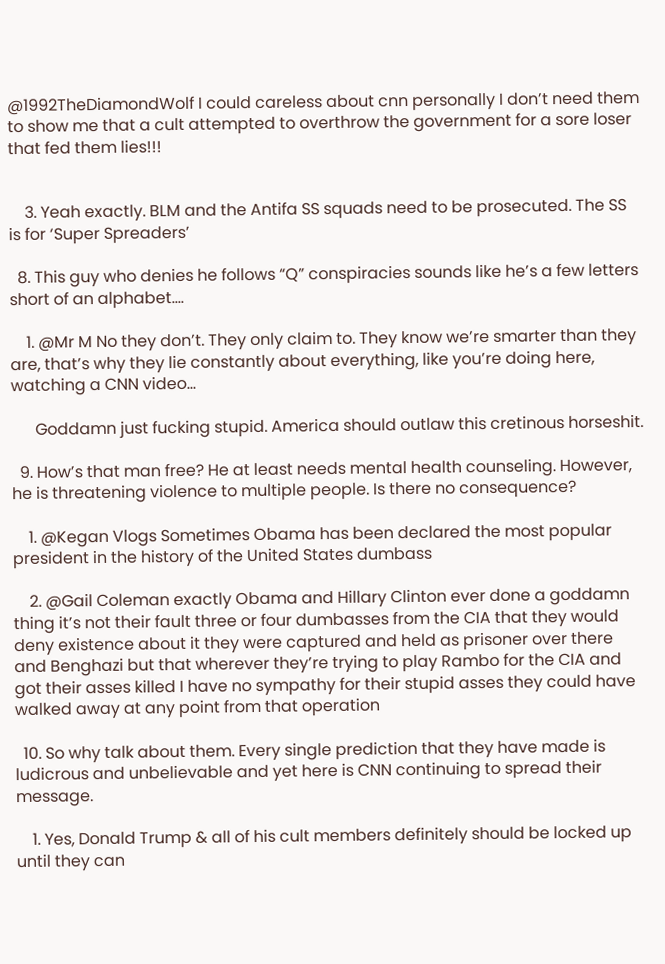@1992TheDiamondWolf I could careless about cnn personally I don’t need them to show me that a cult attempted to overthrow the government for a sore loser that fed them lies!!!


    3. Yeah exactly. BLM and the Antifa SS squads need to be prosecuted. The SS is for ‘Super Spreaders’

  8. This guy who denies he follows “Q” conspiracies sounds like he’s a few letters short of an alphabet….

    1. @Mr M No they don’t. They only claim to. They know we’re smarter than they are, that’s why they lie constantly about everything, like you’re doing here, watching a CNN video…

      Goddamn just fucking stupid. America should outlaw this cretinous horseshit.

  9. How’s that man free? He at least needs mental health counseling. However, he is threatening violence to multiple people. Is there no consequence?

    1. @Kegan Vlogs Sometimes Obama has been declared the most popular president in the history of the United States dumbass

    2. @Gail Coleman exactly Obama and Hillary Clinton ever done a goddamn thing it’s not their fault three or four dumbasses from the CIA that they would deny existence about it they were captured and held as prisoner over there and Benghazi but that wherever they’re trying to play Rambo for the CIA and got their asses killed I have no sympathy for their stupid asses they could have walked away at any point from that operation

  10. So why talk about them. Every single prediction that they have made is ludicrous and unbelievable and yet here is CNN continuing to spread their message.

    1. Yes, Donald Trump & all of his cult members definitely should be locked up until they can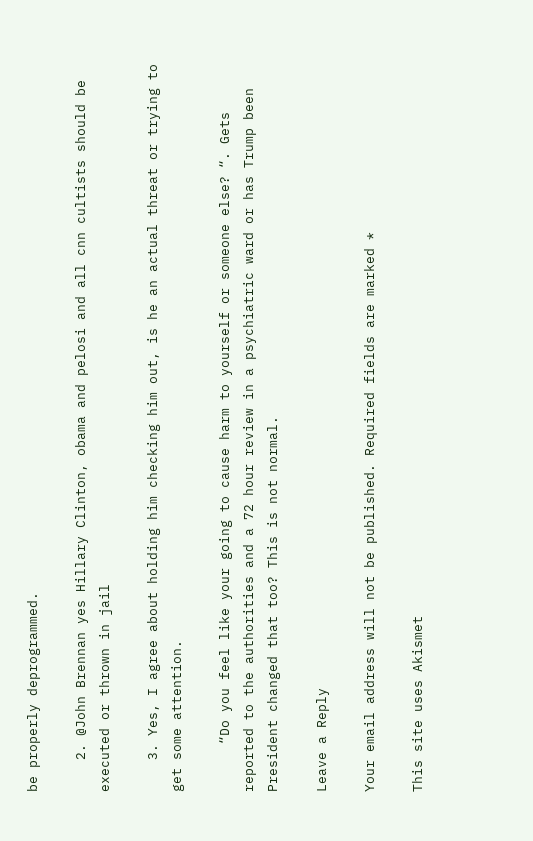be properly deprogrammed.

    2. @John Brennan yes Hillary Clinton, obama and pelosi and all cnn cultists should be executed or thrown in jail

    3. Yes, I agree about holding him checking him out, is he an actual threat or trying to get some attention.

      “Do you feel like your going to cause harm to yourself or someone else? “. Gets reported to the authorities and a 72 hour review in a psychiatric ward or has Trump been President changed that too? This is not normal.

Leave a Reply

Your email address will not be published. Required fields are marked *

This site uses Akismet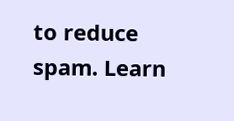to reduce spam. Learn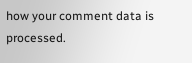how your comment data is processed.